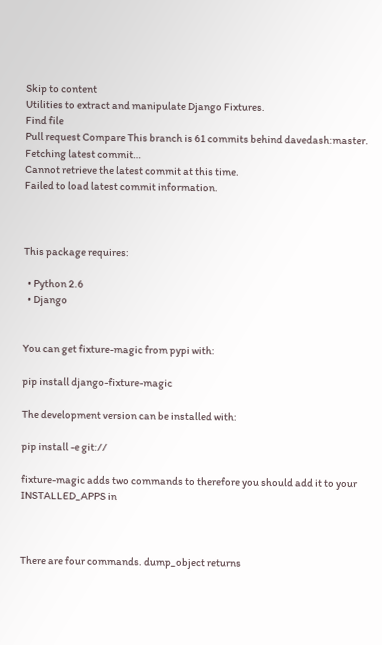Skip to content
Utilities to extract and manipulate Django Fixtures.
Find file
Pull request Compare This branch is 61 commits behind davedash:master.
Fetching latest commit…
Cannot retrieve the latest commit at this time.
Failed to load latest commit information.



This package requires:

  • Python 2.6
  • Django


You can get fixture-magic from pypi with:

pip install django-fixture-magic

The development version can be installed with:

pip install -e git://

fixture-magic adds two commands to therefore you should add it to your INSTALLED_APPS in



There are four commands. dump_object returns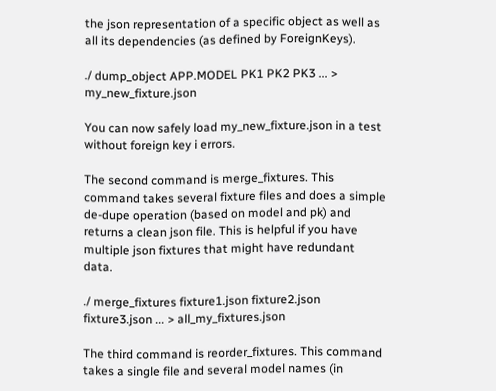the json representation of a specific object as well as all its dependencies (as defined by ForeignKeys).

./ dump_object APP.MODEL PK1 PK2 PK3 ... > my_new_fixture.json

You can now safely load my_new_fixture.json in a test without foreign key i errors.

The second command is merge_fixtures. This command takes several fixture files and does a simple de-dupe operation (based on model and pk) and returns a clean json file. This is helpful if you have multiple json fixtures that might have redundant data.

./ merge_fixtures fixture1.json fixture2.json fixture3.json ... > all_my_fixtures.json

The third command is reorder_fixtures. This command takes a single file and several model names (in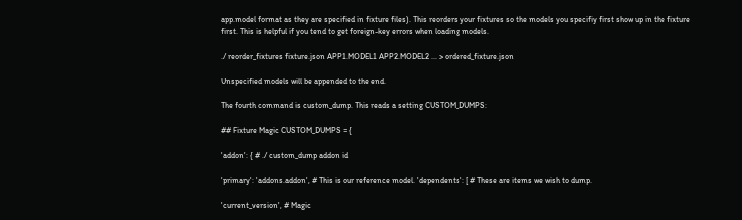app.model format as they are specified in fixture files). This reorders your fixtures so the models you specifiy first show up in the fixture first. This is helpful if you tend to get foreign-key errors when loading models.

./ reorder_fixtures fixture.json APP1.MODEL1 APP2.MODEL2 ... > ordered_fixture.json

Unspecified models will be appended to the end.

The fourth command is custom_dump. This reads a setting CUSTOM_DUMPS:

## Fixture Magic CUSTOM_DUMPS = {

'addon': { # ./ custom_dump addon id

'primary': 'addons.addon', # This is our reference model. 'dependents': [ # These are items we wish to dump.

'current_version', # Magic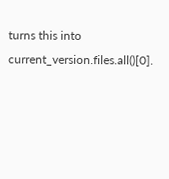turns this into current_version.files.all()[0].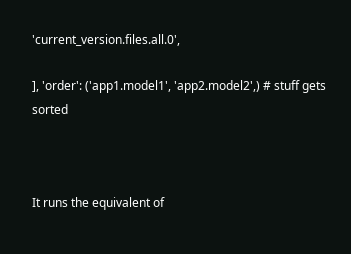'current_version.files.all.0',

], 'order': ('app1.model1', 'app2.model2',) # stuff gets sorted



It runs the equivalent of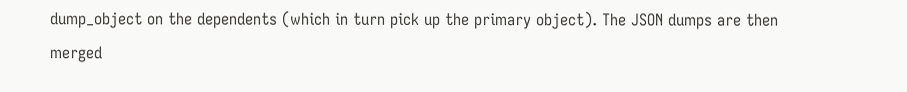dump_object on the dependents (which in turn pick up the primary object). The JSON dumps are then merged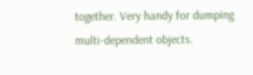together. Very handy for dumping multi-dependent objects.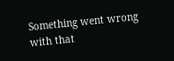Something went wrong with that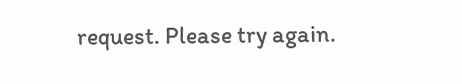request. Please try again.